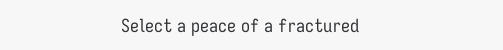Select a peace of a fractured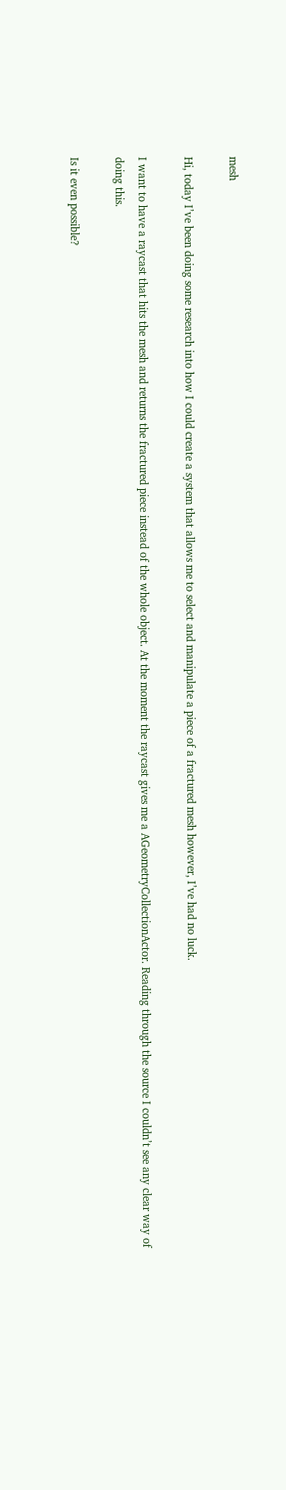mesh

Hi, today I’ve been doing some research into how I could create a system that allows me to select and manipulate a piece of a fractured mesh however, I’ve had no luck.

I want to have a raycast that hits the mesh and returns the fractured piece instead of the whole object. At the moment the raycast gives me a AGeometryCollectionActor. Reading through the source I couldn’t see any clear way of doing this.

Is it even possible?